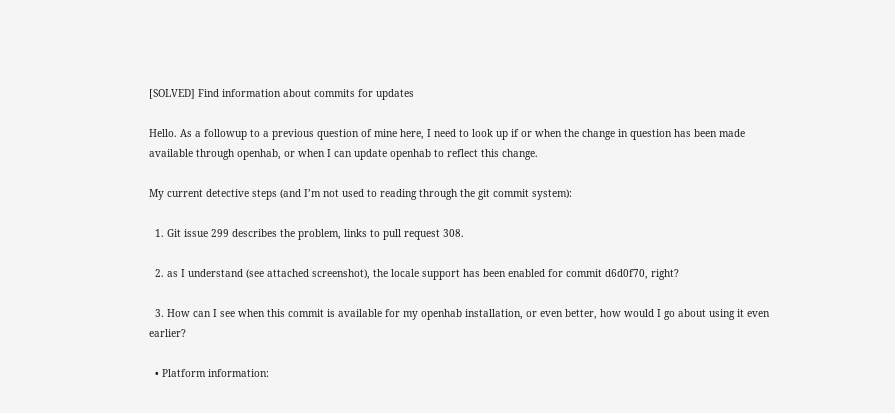[SOLVED] Find information about commits for updates

Hello. As a followup to a previous question of mine here, I need to look up if or when the change in question has been made available through openhab, or when I can update openhab to reflect this change.

My current detective steps (and I’m not used to reading through the git commit system):

  1. Git issue 299 describes the problem, links to pull request 308.

  2. as I understand (see attached screenshot), the locale support has been enabled for commit d6d0f70, right?

  3. How can I see when this commit is available for my openhab installation, or even better, how would I go about using it even earlier?

  • Platform information: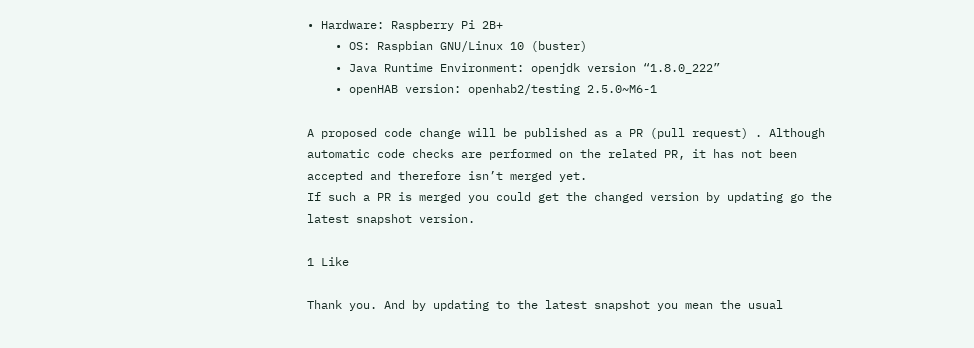• Hardware: Raspberry Pi 2B+
    • OS: Raspbian GNU/Linux 10 (buster)
    • Java Runtime Environment: openjdk version “1.8.0_222”
    • openHAB version: openhab2/testing 2.5.0~M6-1

A proposed code change will be published as a PR (pull request) . Although automatic code checks are performed on the related PR, it has not been accepted and therefore isn’t merged yet.
If such a PR is merged you could get the changed version by updating go the latest snapshot version.

1 Like

Thank you. And by updating to the latest snapshot you mean the usual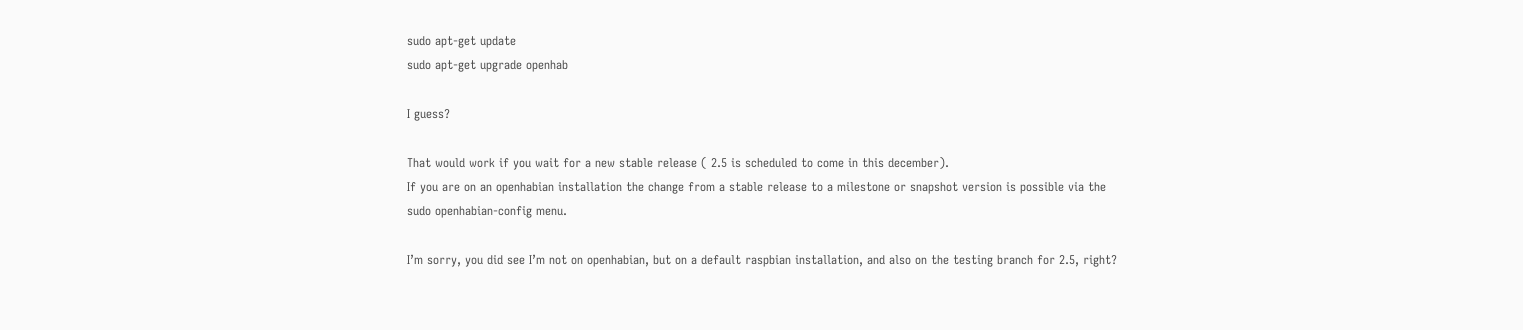sudo apt-get update
sudo apt-get upgrade openhab

I guess?

That would work if you wait for a new stable release ( 2.5 is scheduled to come in this december).
If you are on an openhabian installation the change from a stable release to a milestone or snapshot version is possible via the sudo openhabian-config menu.

I’m sorry, you did see I’m not on openhabian, but on a default raspbian installation, and also on the testing branch for 2.5, right?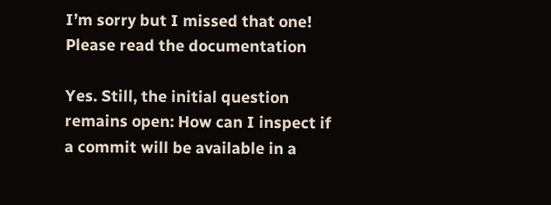I’m sorry but I missed that one!
Please read the documentation

Yes. Still, the initial question remains open: How can I inspect if a commit will be available in a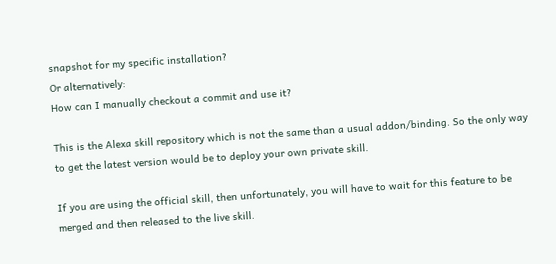snapshot for my specific installation?
Or alternatively:
How can I manually checkout a commit and use it?

This is the Alexa skill repository which is not the same than a usual addon/binding. So the only way to get the latest version would be to deploy your own private skill.

If you are using the official skill, then unfortunately, you will have to wait for this feature to be merged and then released to the live skill.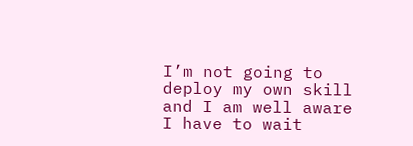I’m not going to deploy my own skill and I am well aware I have to wait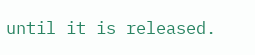until it is released.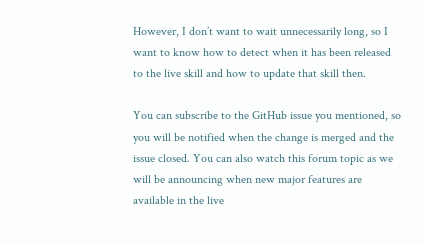However, I don’t want to wait unnecessarily long, so I want to know how to detect when it has been released to the live skill and how to update that skill then.

You can subscribe to the GitHub issue you mentioned, so you will be notified when the change is merged and the issue closed. You can also watch this forum topic as we will be announcing when new major features are available in the live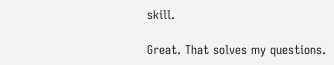skill.

Great. That solves my questions.